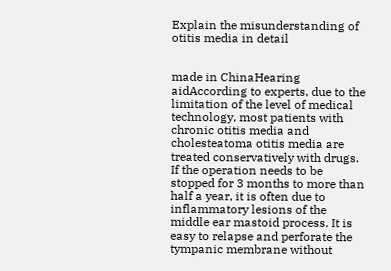Explain the misunderstanding of otitis media in detail


made in ChinaHearing aidAccording to experts, due to the limitation of the level of medical technology, most patients with chronic otitis media and cholesteatoma otitis media are treated conservatively with drugs. If the operation needs to be stopped for 3 months to more than half a year, it is often due to inflammatory lesions of the middle ear mastoid process. It is easy to relapse and perforate the tympanic membrane without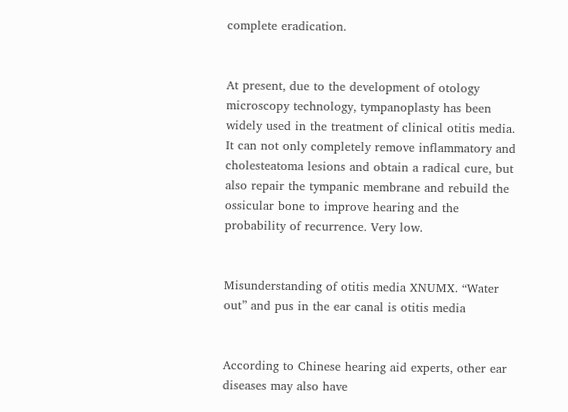complete eradication.


At present, due to the development of otology microscopy technology, tympanoplasty has been widely used in the treatment of clinical otitis media. It can not only completely remove inflammatory and cholesteatoma lesions and obtain a radical cure, but also repair the tympanic membrane and rebuild the ossicular bone to improve hearing and the probability of recurrence. Very low.


Misunderstanding of otitis media XNUMX. “Water out” and pus in the ear canal is otitis media


According to Chinese hearing aid experts, other ear diseases may also have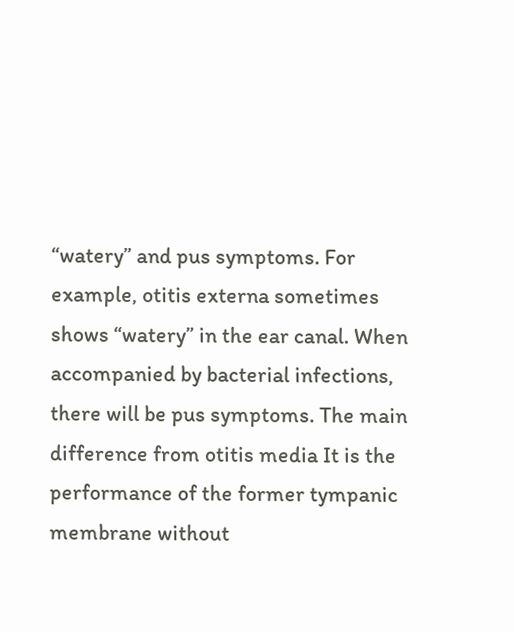“watery” and pus symptoms. For example, otitis externa sometimes shows “watery” in the ear canal. When accompanied by bacterial infections, there will be pus symptoms. The main difference from otitis media It is the performance of the former tympanic membrane without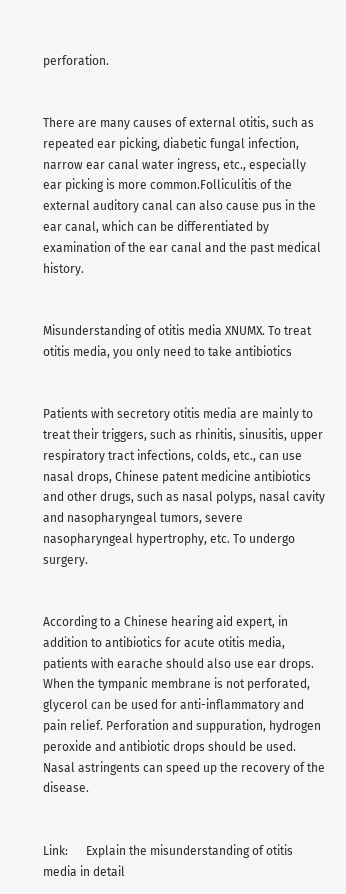perforation.


There are many causes of external otitis, such as repeated ear picking, diabetic fungal infection, narrow ear canal water ingress, etc., especially ear picking is more common.Folliculitis of the external auditory canal can also cause pus in the ear canal, which can be differentiated by examination of the ear canal and the past medical history.


Misunderstanding of otitis media XNUMX. To treat otitis media, you only need to take antibiotics


Patients with secretory otitis media are mainly to treat their triggers, such as rhinitis, sinusitis, upper respiratory tract infections, colds, etc., can use nasal drops, Chinese patent medicine antibiotics and other drugs, such as nasal polyps, nasal cavity and nasopharyngeal tumors, severe nasopharyngeal hypertrophy, etc. To undergo surgery.


According to a Chinese hearing aid expert, in addition to antibiotics for acute otitis media, patients with earache should also use ear drops. When the tympanic membrane is not perforated, glycerol can be used for anti-inflammatory and pain relief. Perforation and suppuration, hydrogen peroxide and antibiotic drops should be used. Nasal astringents can speed up the recovery of the disease.


Link:      Explain the misunderstanding of otitis media in detail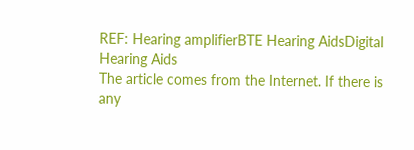REF: Hearing amplifierBTE Hearing AidsDigital Hearing Aids
The article comes from the Internet. If there is any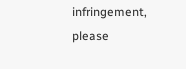infringement, please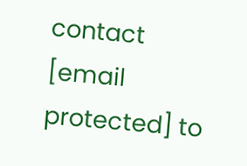contact [email protected] to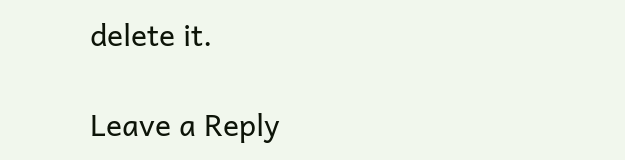delete it.

Leave a Reply